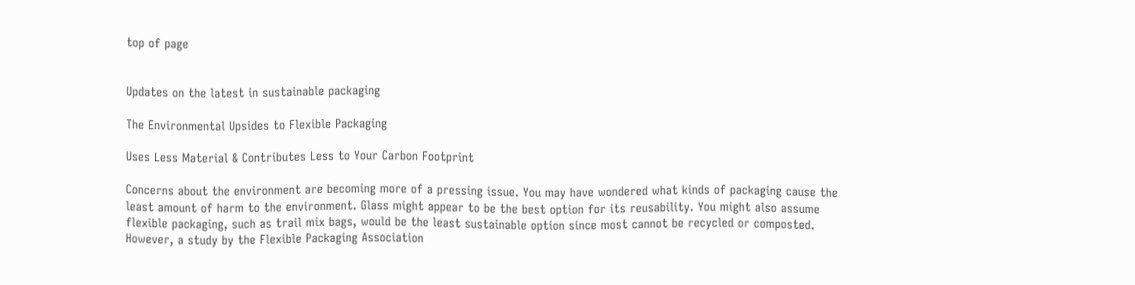top of page


Updates on the latest in sustainable packaging

The Environmental Upsides to Flexible Packaging

Uses Less Material & Contributes Less to Your Carbon Footprint

Concerns about the environment are becoming more of a pressing issue. You may have wondered what kinds of packaging cause the least amount of harm to the environment. Glass might appear to be the best option for its reusability. You might also assume flexible packaging, such as trail mix bags, would be the least sustainable option since most cannot be recycled or composted. However, a study by the Flexible Packaging Association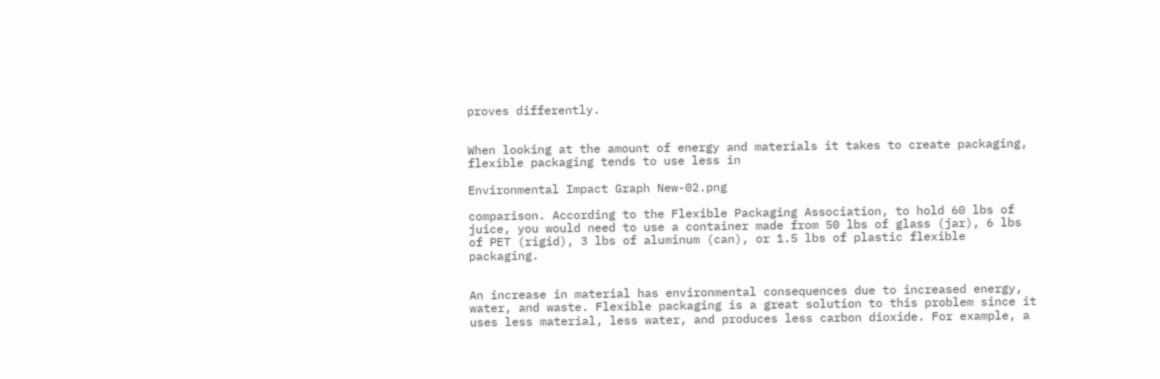proves differently.


When looking at the amount of energy and materials it takes to create packaging, flexible packaging tends to use less in

Environmental Impact Graph New-02.png

comparison. According to the Flexible Packaging Association, to hold 60 lbs of juice, you would need to use a container made from 50 lbs of glass (jar), 6 lbs of PET (rigid), 3 lbs of aluminum (can), or 1.5 lbs of plastic flexible packaging.


An increase in material has environmental consequences due to increased energy, water, and waste. Flexible packaging is a great solution to this problem since it uses less material, less water, and produces less carbon dioxide. For example, a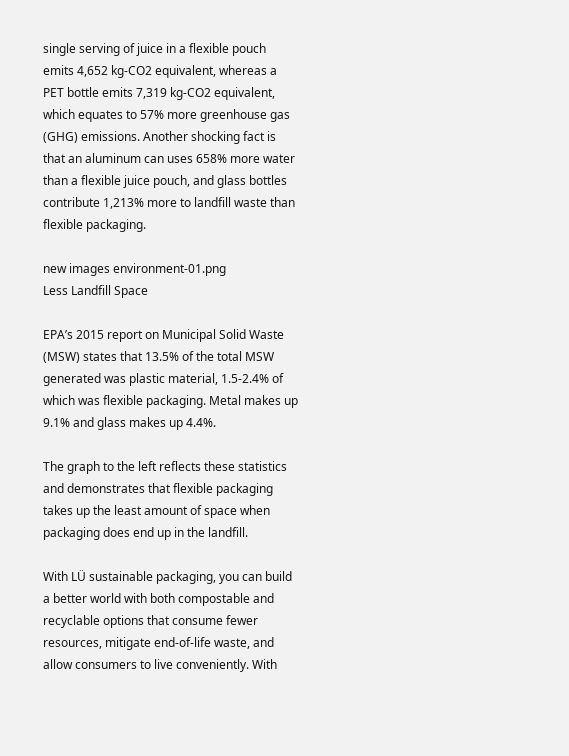single serving of juice in a flexible pouch emits 4,652 kg-CO2 equivalent, whereas a PET bottle emits 7,319 kg-CO2 equivalent, which equates to 57% more greenhouse gas (GHG) emissions. Another shocking fact is that an aluminum can uses 658% more water than a flexible juice pouch, and glass bottles contribute 1,213% more to landfill waste than flexible packaging.

new images environment-01.png
Less Landfill Space

EPA’s 2015 report on Municipal Solid Waste (MSW) states that 13.5% of the total MSW generated was plastic material, 1.5-2.4% of which was flexible packaging. Metal makes up 9.1% and glass makes up 4.4%.

The graph to the left reflects these statistics and demonstrates that flexible packaging takes up the least amount of space when packaging does end up in the landfill.

With LÜ sustainable packaging, you can build a better world with both compostable and recyclable options that consume fewer resources, mitigate end-of-life waste, and allow consumers to live conveniently. With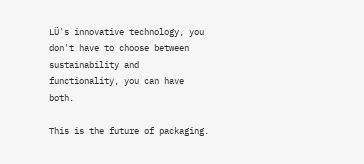LÜ's innovative technology, you don't have to choose between sustainability and functionality, you can have both.

This is the future of packaging.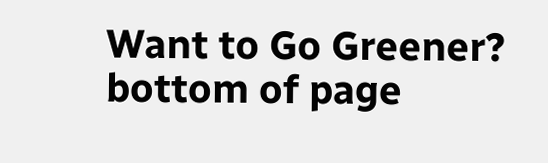Want to Go Greener?
bottom of page